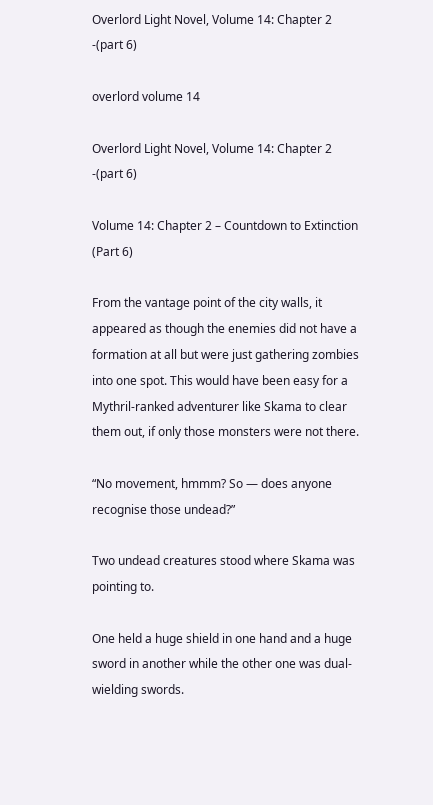Overlord Light Novel, Volume 14: Chapter 2 -(part 6)

overlord volume 14

Overlord Light Novel, Volume 14: Chapter 2 -(part 6)

Volume 14: Chapter 2 – Countdown to Extinction (Part 6)

From the vantage point of the city walls, it appeared as though the enemies did not have a formation at all but were just gathering zombies into one spot. This would have been easy for a Mythril-ranked adventurer like Skama to clear them out, if only those monsters were not there.

“No movement, hmmm? So — does anyone recognise those undead?”

Two undead creatures stood where Skama was pointing to.

One held a huge shield in one hand and a huge sword in another while the other one was dual-wielding swords.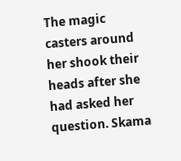The magic casters around her shook their heads after she had asked her question. Skama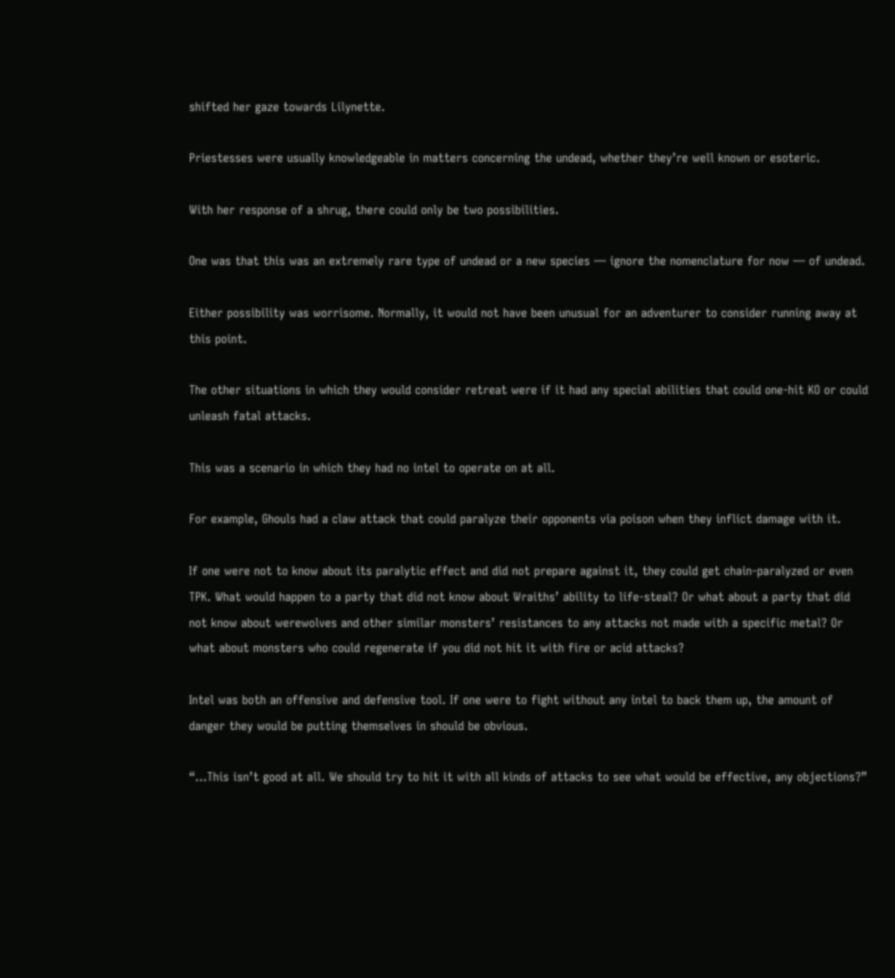shifted her gaze towards Lilynette.

Priestesses were usually knowledgeable in matters concerning the undead, whether they’re well known or esoteric.

With her response of a shrug, there could only be two possibilities.

One was that this was an extremely rare type of undead or a new species — ignore the nomenclature for now — of undead.

Either possibility was worrisome. Normally, it would not have been unusual for an adventurer to consider running away at this point.

The other situations in which they would consider retreat were if it had any special abilities that could one-hit KO or could unleash fatal attacks.

This was a scenario in which they had no intel to operate on at all.

For example, Ghouls had a claw attack that could paralyze their opponents via poison when they inflict damage with it.

If one were not to know about its paralytic effect and did not prepare against it, they could get chain-paralyzed or even TPK. What would happen to a party that did not know about Wraiths’ ability to life-steal? Or what about a party that did not know about werewolves and other similar monsters’ resistances to any attacks not made with a specific metal? Or what about monsters who could regenerate if you did not hit it with fire or acid attacks?

Intel was both an offensive and defensive tool. If one were to fight without any intel to back them up, the amount of danger they would be putting themselves in should be obvious.

“…This isn’t good at all. We should try to hit it with all kinds of attacks to see what would be effective, any objections?”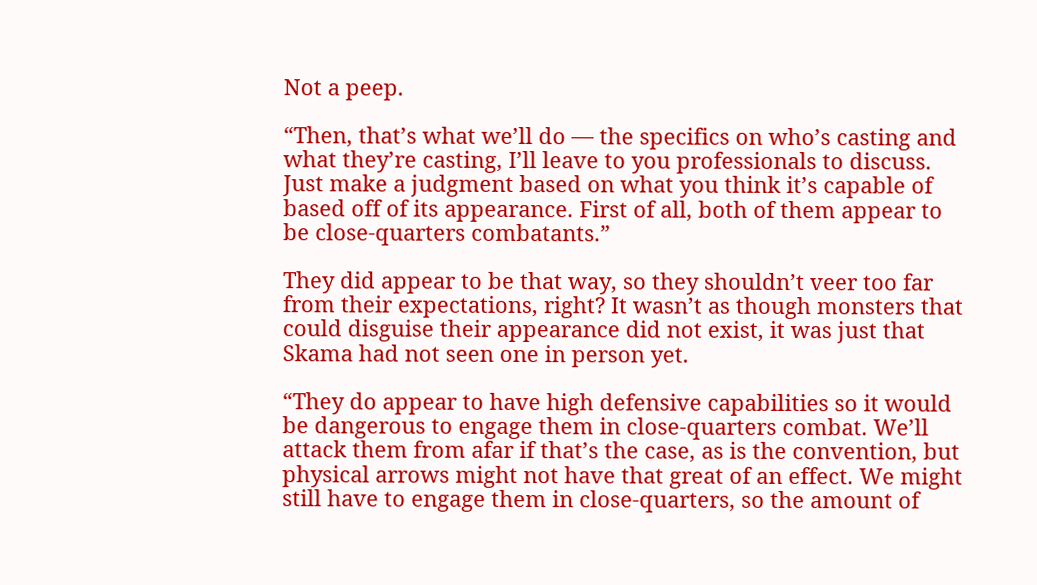Not a peep.

“Then, that’s what we’ll do — the specifics on who’s casting and what they’re casting, I’ll leave to you professionals to discuss. Just make a judgment based on what you think it’s capable of based off of its appearance. First of all, both of them appear to be close-quarters combatants.”

They did appear to be that way, so they shouldn’t veer too far from their expectations, right? It wasn’t as though monsters that could disguise their appearance did not exist, it was just that Skama had not seen one in person yet.

“They do appear to have high defensive capabilities so it would be dangerous to engage them in close-quarters combat. We’ll attack them from afar if that’s the case, as is the convention, but physical arrows might not have that great of an effect. We might still have to engage them in close-quarters, so the amount of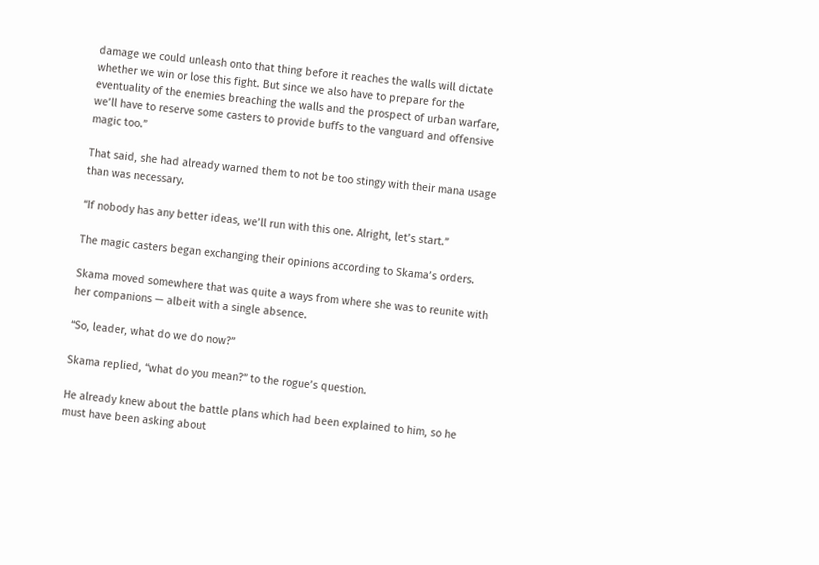damage we could unleash onto that thing before it reaches the walls will dictate whether we win or lose this fight. But since we also have to prepare for the eventuality of the enemies breaching the walls and the prospect of urban warfare, we’ll have to reserve some casters to provide buffs to the vanguard and offensive magic too.”

That said, she had already warned them to not be too stingy with their mana usage than was necessary.

“If nobody has any better ideas, we’ll run with this one. Alright, let’s start.”

The magic casters began exchanging their opinions according to Skama’s orders.

Skama moved somewhere that was quite a ways from where she was to reunite with her companions — albeit with a single absence.

“So, leader, what do we do now?”

Skama replied, “what do you mean?” to the rogue’s question.

He already knew about the battle plans which had been explained to him, so he must have been asking about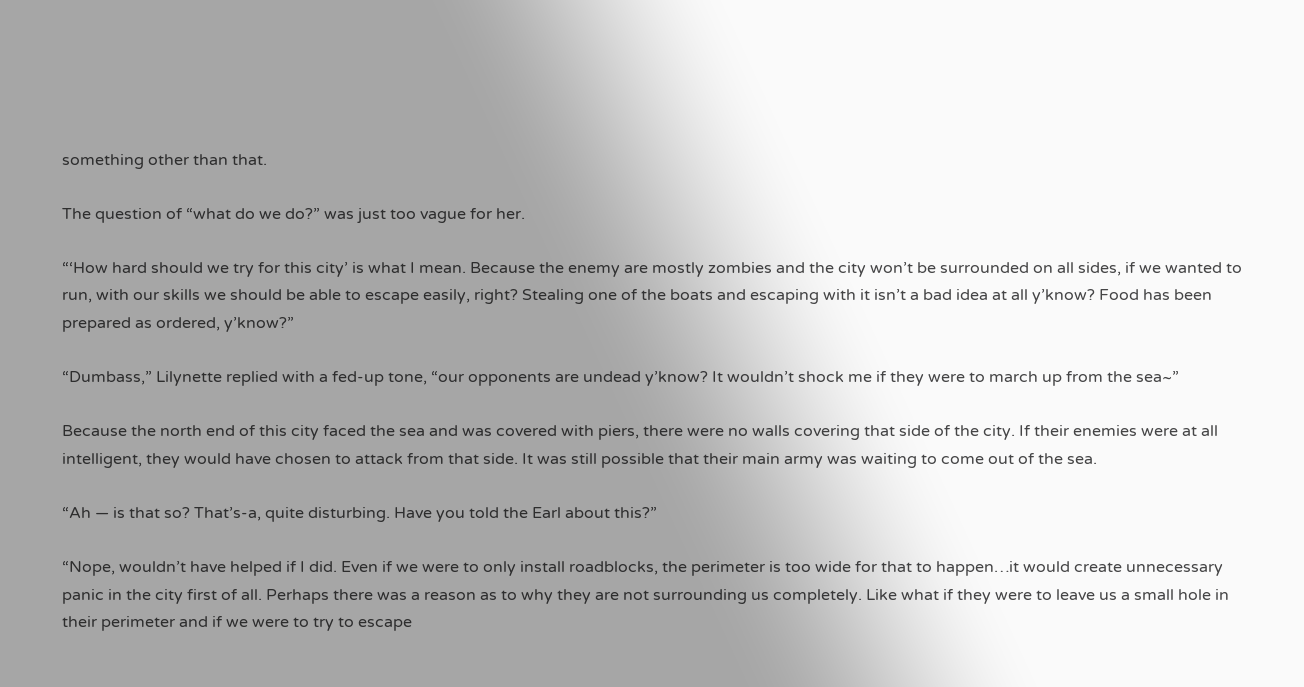something other than that.

The question of “what do we do?” was just too vague for her.

“‘How hard should we try for this city’ is what I mean. Because the enemy are mostly zombies and the city won’t be surrounded on all sides, if we wanted to run, with our skills we should be able to escape easily, right? Stealing one of the boats and escaping with it isn’t a bad idea at all y’know? Food has been prepared as ordered, y’know?”

“Dumbass,” Lilynette replied with a fed-up tone, “our opponents are undead y’know? It wouldn’t shock me if they were to march up from the sea~”

Because the north end of this city faced the sea and was covered with piers, there were no walls covering that side of the city. If their enemies were at all intelligent, they would have chosen to attack from that side. It was still possible that their main army was waiting to come out of the sea.

“Ah — is that so? That’s-a, quite disturbing. Have you told the Earl about this?”

“Nope, wouldn’t have helped if I did. Even if we were to only install roadblocks, the perimeter is too wide for that to happen…it would create unnecessary panic in the city first of all. Perhaps there was a reason as to why they are not surrounding us completely. Like what if they were to leave us a small hole in their perimeter and if we were to try to escape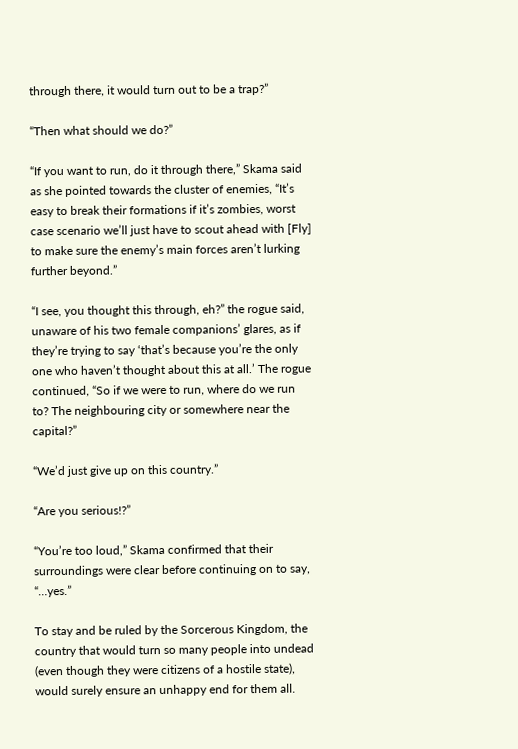through there, it would turn out to be a trap?”

“Then what should we do?”

“If you want to run, do it through there,” Skama said as she pointed towards the cluster of enemies, “It’s easy to break their formations if it’s zombies, worst case scenario we’ll just have to scout ahead with [Fly] to make sure the enemy’s main forces aren’t lurking further beyond.”

“I see, you thought this through, eh?” the rogue said, unaware of his two female companions’ glares, as if they’re trying to say ‘that’s because you’re the only one who haven’t thought about this at all.’ The rogue continued, “So if we were to run, where do we run to? The neighbouring city or somewhere near the capital?”

“We’d just give up on this country.”

“Are you serious!?”

“You’re too loud,” Skama confirmed that their surroundings were clear before continuing on to say, “…yes.”

To stay and be ruled by the Sorcerous Kingdom, the country that would turn so many people into undead (even though they were citizens of a hostile state), would surely ensure an unhappy end for them all.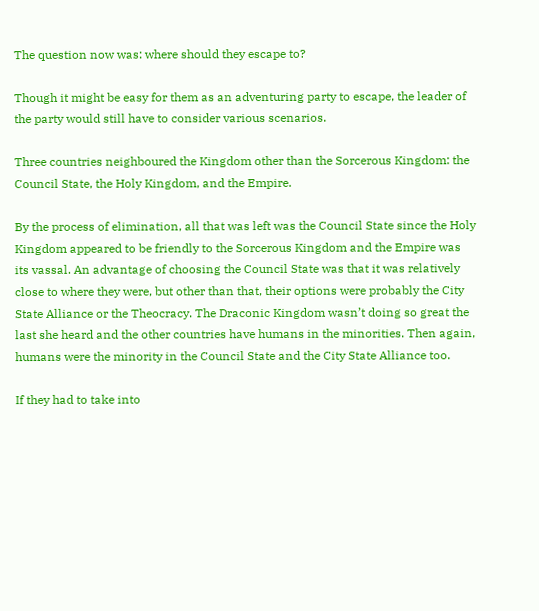The question now was: where should they escape to?

Though it might be easy for them as an adventuring party to escape, the leader of the party would still have to consider various scenarios.

Three countries neighboured the Kingdom other than the Sorcerous Kingdom: the Council State, the Holy Kingdom, and the Empire.

By the process of elimination, all that was left was the Council State since the Holy Kingdom appeared to be friendly to the Sorcerous Kingdom and the Empire was its vassal. An advantage of choosing the Council State was that it was relatively close to where they were, but other than that, their options were probably the City State Alliance or the Theocracy. The Draconic Kingdom wasn’t doing so great the last she heard and the other countries have humans in the minorities. Then again, humans were the minority in the Council State and the City State Alliance too.

If they had to take into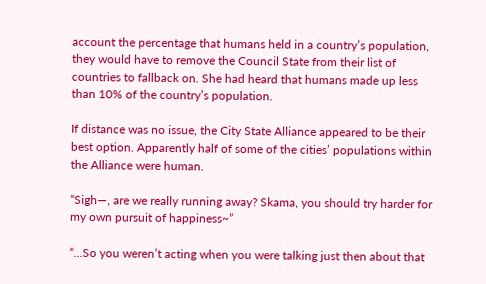account the percentage that humans held in a country’s population, they would have to remove the Council State from their list of countries to fallback on. She had heard that humans made up less than 10% of the country’s population.

If distance was no issue, the City State Alliance appeared to be their best option. Apparently half of some of the cities’ populations within the Alliance were human.

“Sigh—, are we really running away? Skama, you should try harder for my own pursuit of happiness~”

“…So you weren’t acting when you were talking just then about that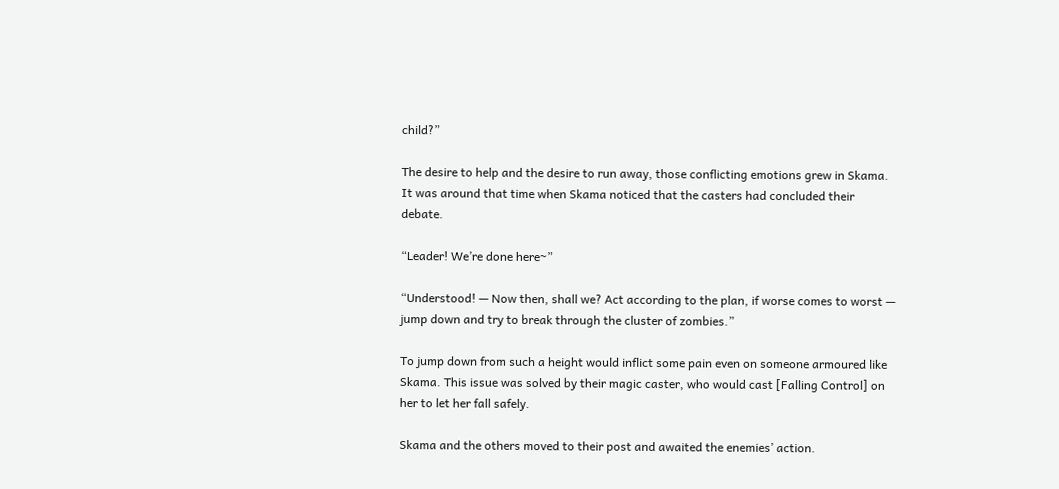child?”

The desire to help and the desire to run away, those conflicting emotions grew in Skama. It was around that time when Skama noticed that the casters had concluded their debate.

“Leader! We’re done here~”

“Understood! — Now then, shall we? Act according to the plan, if worse comes to worst — jump down and try to break through the cluster of zombies.”

To jump down from such a height would inflict some pain even on someone armoured like Skama. This issue was solved by their magic caster, who would cast [Falling Control] on her to let her fall safely.

Skama and the others moved to their post and awaited the enemies’ action.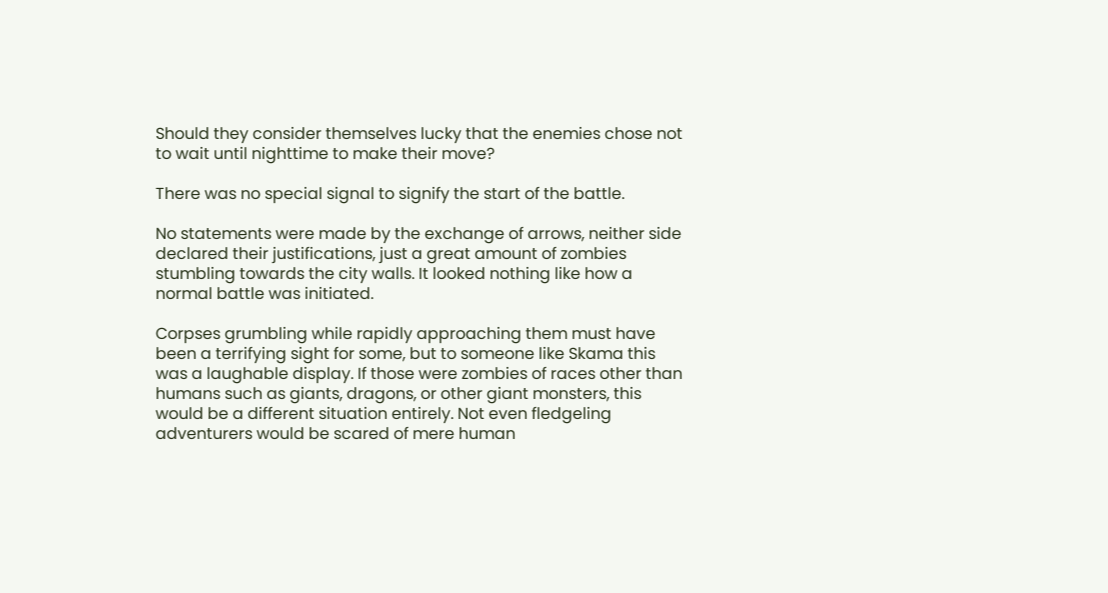Should they consider themselves lucky that the enemies chose not to wait until nighttime to make their move?

There was no special signal to signify the start of the battle.

No statements were made by the exchange of arrows, neither side declared their justifications, just a great amount of zombies stumbling towards the city walls. It looked nothing like how a normal battle was initiated.

Corpses grumbling while rapidly approaching them must have been a terrifying sight for some, but to someone like Skama this was a laughable display. If those were zombies of races other than humans such as giants, dragons, or other giant monsters, this would be a different situation entirely. Not even fledgeling adventurers would be scared of mere human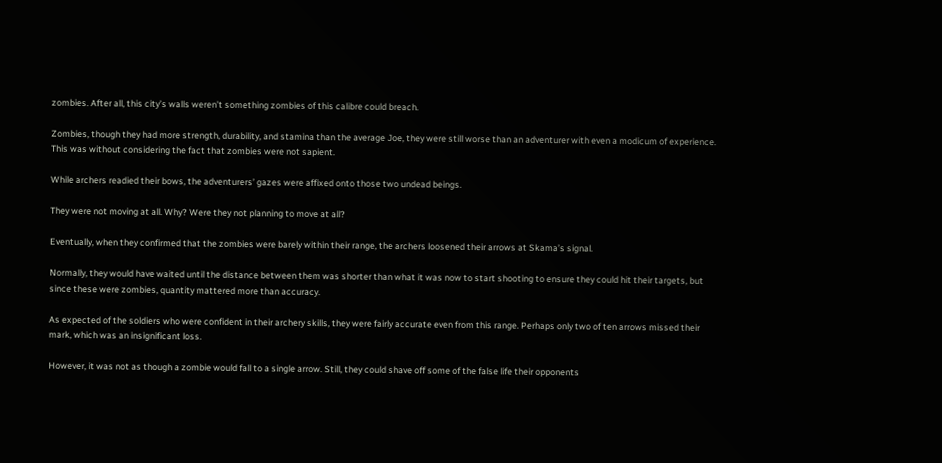zombies. After all, this city’s walls weren’t something zombies of this calibre could breach.

Zombies, though they had more strength, durability, and stamina than the average Joe, they were still worse than an adventurer with even a modicum of experience. This was without considering the fact that zombies were not sapient.

While archers readied their bows, the adventurers’ gazes were affixed onto those two undead beings.

They were not moving at all. Why? Were they not planning to move at all?

Eventually, when they confirmed that the zombies were barely within their range, the archers loosened their arrows at Skama’s signal.

Normally, they would have waited until the distance between them was shorter than what it was now to start shooting to ensure they could hit their targets, but since these were zombies, quantity mattered more than accuracy.

As expected of the soldiers who were confident in their archery skills, they were fairly accurate even from this range. Perhaps only two of ten arrows missed their mark, which was an insignificant loss.

However, it was not as though a zombie would fall to a single arrow. Still, they could shave off some of the false life their opponents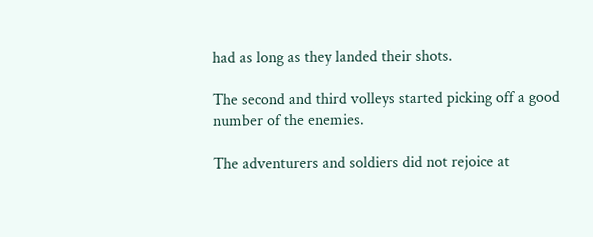had as long as they landed their shots.

The second and third volleys started picking off a good number of the enemies.

The adventurers and soldiers did not rejoice at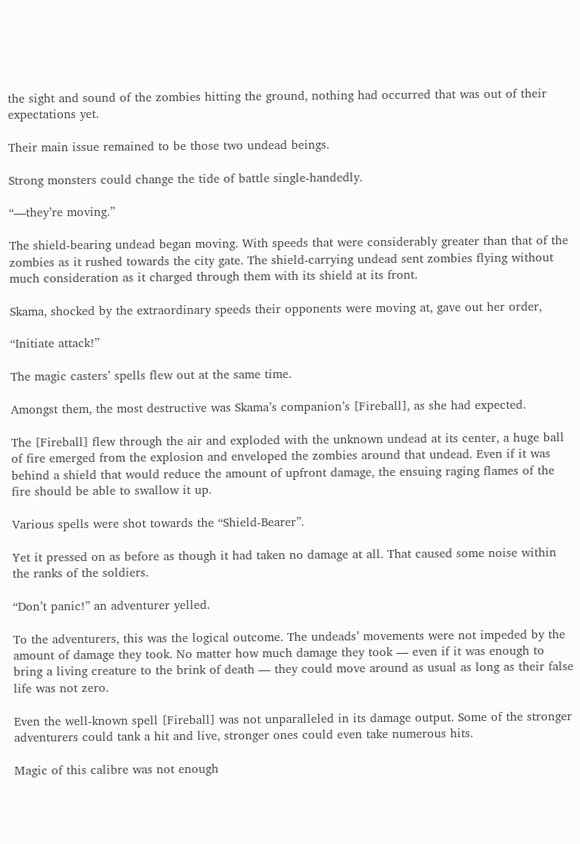the sight and sound of the zombies hitting the ground, nothing had occurred that was out of their expectations yet.

Their main issue remained to be those two undead beings.

Strong monsters could change the tide of battle single-handedly.

“—they’re moving.”

The shield-bearing undead began moving. With speeds that were considerably greater than that of the zombies as it rushed towards the city gate. The shield-carrying undead sent zombies flying without much consideration as it charged through them with its shield at its front.

Skama, shocked by the extraordinary speeds their opponents were moving at, gave out her order,

“Initiate attack!”

The magic casters’ spells flew out at the same time.

Amongst them, the most destructive was Skama’s companion’s [Fireball], as she had expected.

The [Fireball] flew through the air and exploded with the unknown undead at its center, a huge ball of fire emerged from the explosion and enveloped the zombies around that undead. Even if it was behind a shield that would reduce the amount of upfront damage, the ensuing raging flames of the fire should be able to swallow it up.

Various spells were shot towards the “Shield-Bearer”.

Yet it pressed on as before as though it had taken no damage at all. That caused some noise within the ranks of the soldiers.

“Don’t panic!” an adventurer yelled.

To the adventurers, this was the logical outcome. The undeads’ movements were not impeded by the amount of damage they took. No matter how much damage they took — even if it was enough to bring a living creature to the brink of death — they could move around as usual as long as their false life was not zero.

Even the well-known spell [Fireball] was not unparalleled in its damage output. Some of the stronger adventurers could tank a hit and live, stronger ones could even take numerous hits.

Magic of this calibre was not enough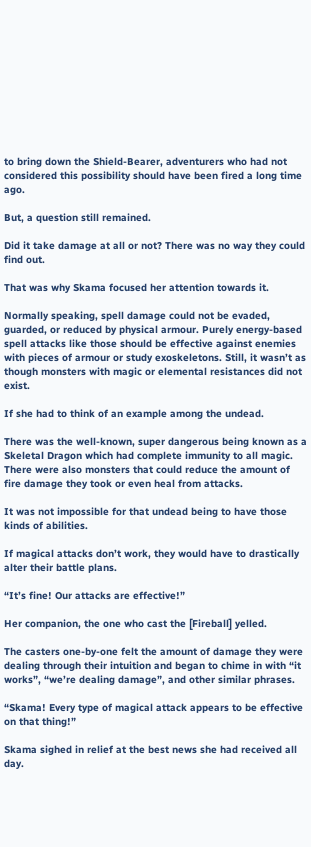to bring down the Shield-Bearer, adventurers who had not considered this possibility should have been fired a long time ago.

But, a question still remained.

Did it take damage at all or not? There was no way they could find out.

That was why Skama focused her attention towards it.

Normally speaking, spell damage could not be evaded, guarded, or reduced by physical armour. Purely energy-based spell attacks like those should be effective against enemies with pieces of armour or study exoskeletons. Still, it wasn’t as though monsters with magic or elemental resistances did not exist.

If she had to think of an example among the undead.

There was the well-known, super dangerous being known as a Skeletal Dragon which had complete immunity to all magic. There were also monsters that could reduce the amount of fire damage they took or even heal from attacks.

It was not impossible for that undead being to have those kinds of abilities.

If magical attacks don’t work, they would have to drastically alter their battle plans.

“It’s fine! Our attacks are effective!”

Her companion, the one who cast the [Fireball] yelled.

The casters one-by-one felt the amount of damage they were dealing through their intuition and began to chime in with “it works”, “we’re dealing damage”, and other similar phrases.

“Skama! Every type of magical attack appears to be effective on that thing!”

Skama sighed in relief at the best news she had received all day.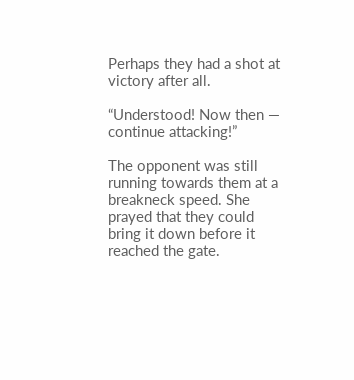Perhaps they had a shot at victory after all.

“Understood! Now then — continue attacking!”

The opponent was still running towards them at a breakneck speed. She prayed that they could bring it down before it reached the gate.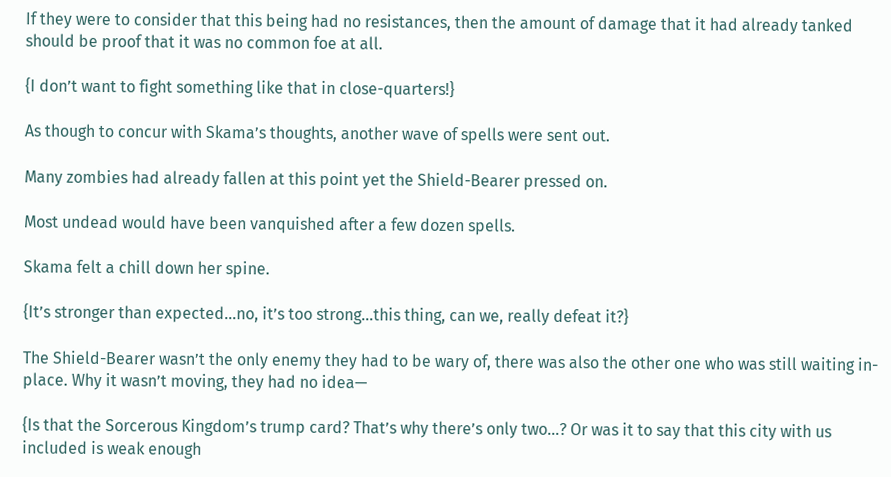If they were to consider that this being had no resistances, then the amount of damage that it had already tanked should be proof that it was no common foe at all.

{I don’t want to fight something like that in close-quarters!}

As though to concur with Skama’s thoughts, another wave of spells were sent out.

Many zombies had already fallen at this point yet the Shield-Bearer pressed on.

Most undead would have been vanquished after a few dozen spells.

Skama felt a chill down her spine.

{It’s stronger than expected…no, it’s too strong…this thing, can we, really defeat it?}

The Shield-Bearer wasn’t the only enemy they had to be wary of, there was also the other one who was still waiting in-place. Why it wasn’t moving, they had no idea—

{Is that the Sorcerous Kingdom’s trump card? That’s why there’s only two…? Or was it to say that this city with us included is weak enough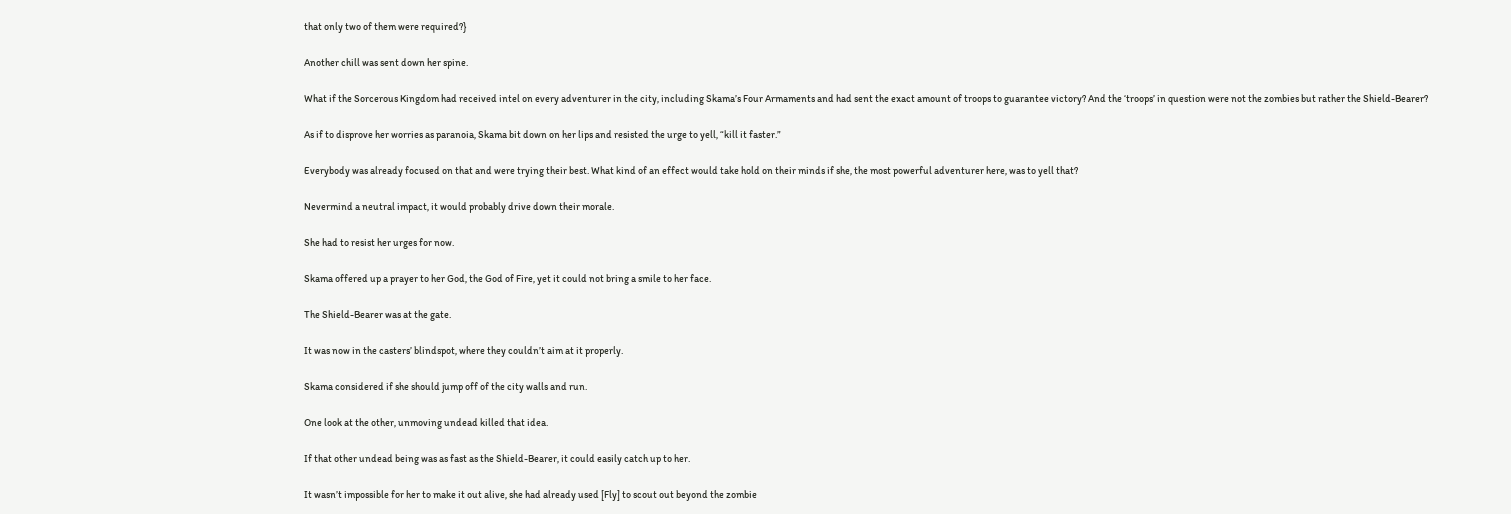that only two of them were required?}

Another chill was sent down her spine.

What if the Sorcerous Kingdom had received intel on every adventurer in the city, including Skama’s Four Armaments and had sent the exact amount of troops to guarantee victory? And the ‘troops’ in question were not the zombies but rather the Shield-Bearer?

As if to disprove her worries as paranoia, Skama bit down on her lips and resisted the urge to yell, “kill it faster.”

Everybody was already focused on that and were trying their best. What kind of an effect would take hold on their minds if she, the most powerful adventurer here, was to yell that?

Nevermind a neutral impact, it would probably drive down their morale.

She had to resist her urges for now.

Skama offered up a prayer to her God, the God of Fire, yet it could not bring a smile to her face.

The Shield-Bearer was at the gate.

It was now in the casters’ blindspot, where they couldn’t aim at it properly.

Skama considered if she should jump off of the city walls and run.

One look at the other, unmoving undead killed that idea.

If that other undead being was as fast as the Shield-Bearer, it could easily catch up to her.

It wasn’t impossible for her to make it out alive, she had already used [Fly] to scout out beyond the zombie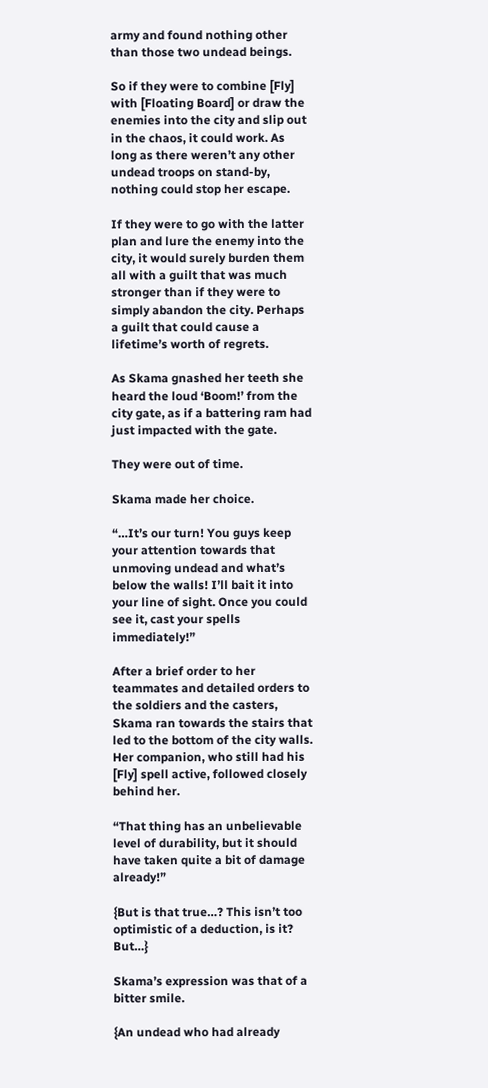army and found nothing other than those two undead beings.

So if they were to combine [Fly] with [Floating Board] or draw the enemies into the city and slip out in the chaos, it could work. As long as there weren’t any other undead troops on stand-by, nothing could stop her escape.

If they were to go with the latter plan and lure the enemy into the city, it would surely burden them all with a guilt that was much stronger than if they were to simply abandon the city. Perhaps a guilt that could cause a lifetime’s worth of regrets.

As Skama gnashed her teeth she heard the loud ‘Boom!’ from the city gate, as if a battering ram had just impacted with the gate.

They were out of time.

Skama made her choice.

“…It’s our turn! You guys keep your attention towards that unmoving undead and what’s below the walls! I’ll bait it into your line of sight. Once you could see it, cast your spells immediately!”

After a brief order to her teammates and detailed orders to the soldiers and the casters, Skama ran towards the stairs that led to the bottom of the city walls. Her companion, who still had his [Fly] spell active, followed closely behind her.

“That thing has an unbelievable level of durability, but it should have taken quite a bit of damage already!”

{But is that true…? This isn’t too optimistic of a deduction, is it? But…}

Skama’s expression was that of a bitter smile.

{An undead who had already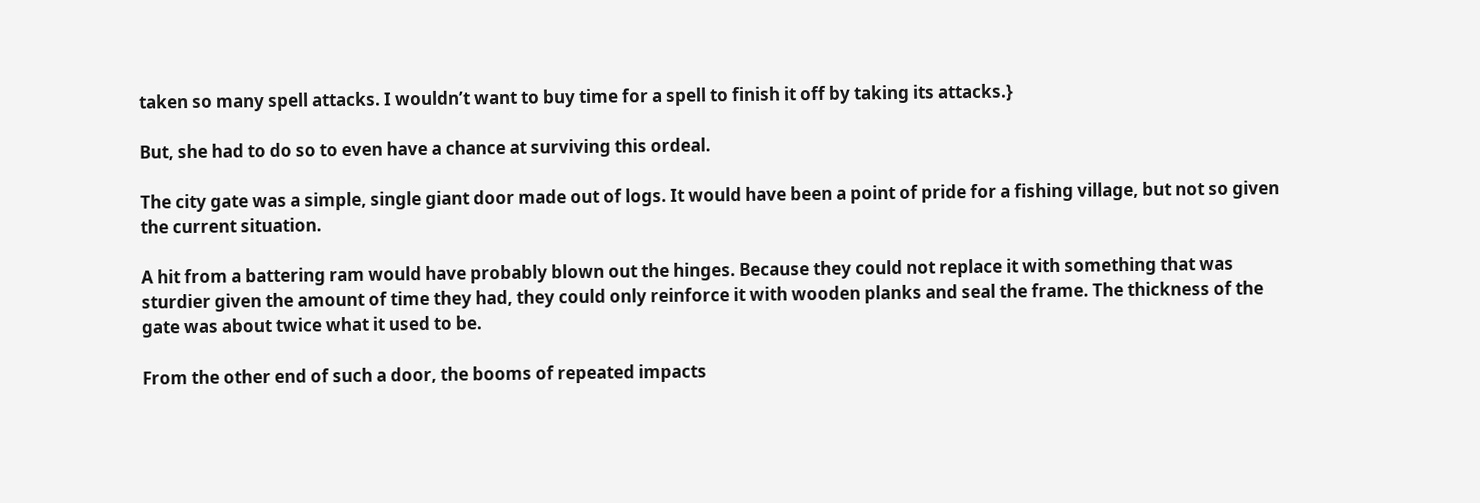taken so many spell attacks. I wouldn’t want to buy time for a spell to finish it off by taking its attacks.}

But, she had to do so to even have a chance at surviving this ordeal.

The city gate was a simple, single giant door made out of logs. It would have been a point of pride for a fishing village, but not so given the current situation.

A hit from a battering ram would have probably blown out the hinges. Because they could not replace it with something that was sturdier given the amount of time they had, they could only reinforce it with wooden planks and seal the frame. The thickness of the gate was about twice what it used to be.

From the other end of such a door, the booms of repeated impacts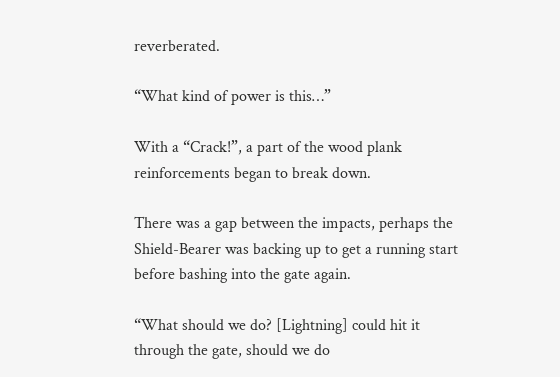reverberated.

“What kind of power is this…”

With a “Crack!”, a part of the wood plank reinforcements began to break down.

There was a gap between the impacts, perhaps the Shield-Bearer was backing up to get a running start before bashing into the gate again.

“What should we do? [Lightning] could hit it through the gate, should we do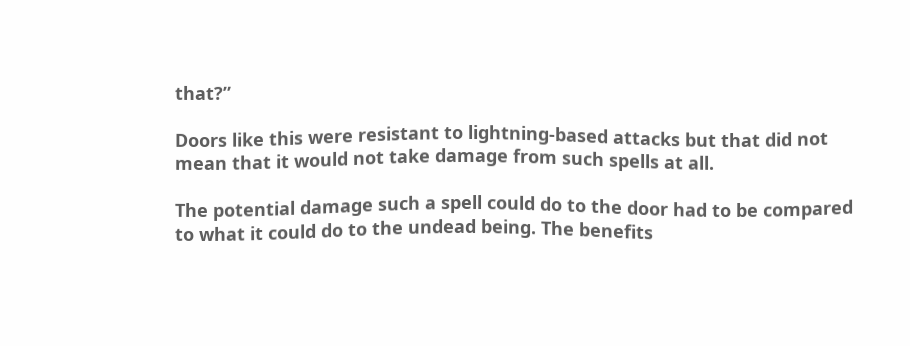that?”

Doors like this were resistant to lightning-based attacks but that did not mean that it would not take damage from such spells at all.

The potential damage such a spell could do to the door had to be compared to what it could do to the undead being. The benefits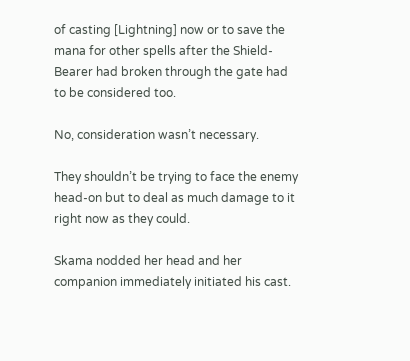of casting [Lightning] now or to save the mana for other spells after the Shield-Bearer had broken through the gate had to be considered too.

No, consideration wasn’t necessary.

They shouldn’t be trying to face the enemy head-on but to deal as much damage to it right now as they could.

Skama nodded her head and her companion immediately initiated his cast.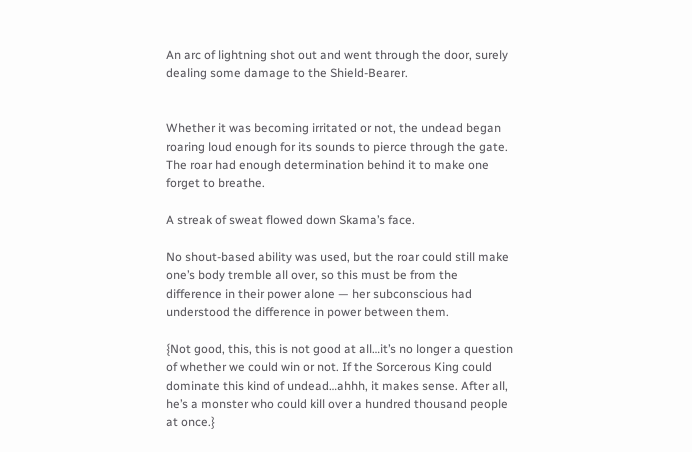An arc of lightning shot out and went through the door, surely dealing some damage to the Shield-Bearer.


Whether it was becoming irritated or not, the undead began roaring loud enough for its sounds to pierce through the gate. The roar had enough determination behind it to make one forget to breathe.

A streak of sweat flowed down Skama’s face.

No shout-based ability was used, but the roar could still make one’s body tremble all over, so this must be from the difference in their power alone — her subconscious had understood the difference in power between them.

{Not good, this, this is not good at all…it’s no longer a question of whether we could win or not. If the Sorcerous King could dominate this kind of undead…ahhh, it makes sense. After all, he’s a monster who could kill over a hundred thousand people at once.}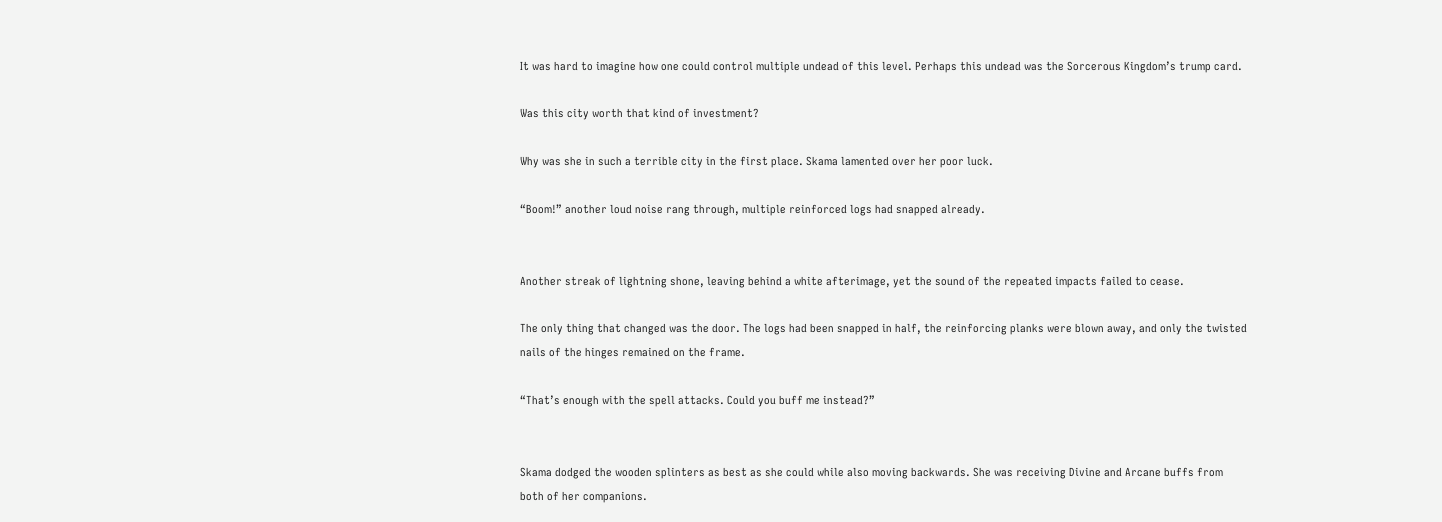It was hard to imagine how one could control multiple undead of this level. Perhaps this undead was the Sorcerous Kingdom’s trump card.

Was this city worth that kind of investment?

Why was she in such a terrible city in the first place. Skama lamented over her poor luck.

“Boom!” another loud noise rang through, multiple reinforced logs had snapped already.


Another streak of lightning shone, leaving behind a white afterimage, yet the sound of the repeated impacts failed to cease.

The only thing that changed was the door. The logs had been snapped in half, the reinforcing planks were blown away, and only the twisted nails of the hinges remained on the frame.

“That’s enough with the spell attacks. Could you buff me instead?”


Skama dodged the wooden splinters as best as she could while also moving backwards. She was receiving Divine and Arcane buffs from both of her companions.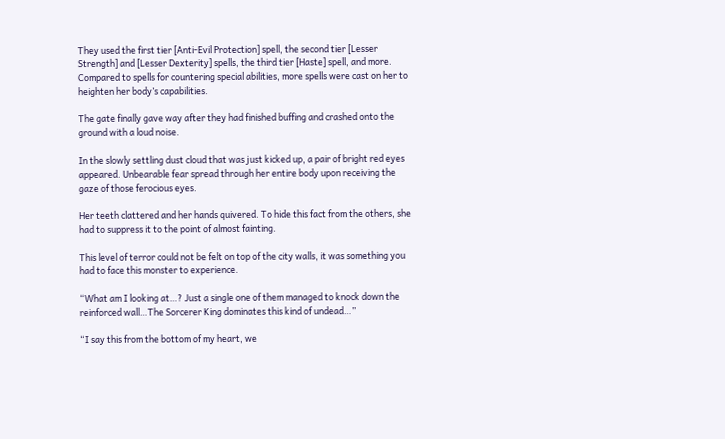They used the first tier [Anti-Evil Protection] spell, the second tier [Lesser Strength] and [Lesser Dexterity] spells, the third tier [Haste] spell, and more. Compared to spells for countering special abilities, more spells were cast on her to heighten her body’s capabilities.

The gate finally gave way after they had finished buffing and crashed onto the ground with a loud noise.

In the slowly settling dust cloud that was just kicked up, a pair of bright red eyes appeared. Unbearable fear spread through her entire body upon receiving the gaze of those ferocious eyes.

Her teeth clattered and her hands quivered. To hide this fact from the others, she had to suppress it to the point of almost fainting.

This level of terror could not be felt on top of the city walls, it was something you had to face this monster to experience.

“What am I looking at…? Just a single one of them managed to knock down the reinforced wall…The Sorcerer King dominates this kind of undead…”

“I say this from the bottom of my heart, we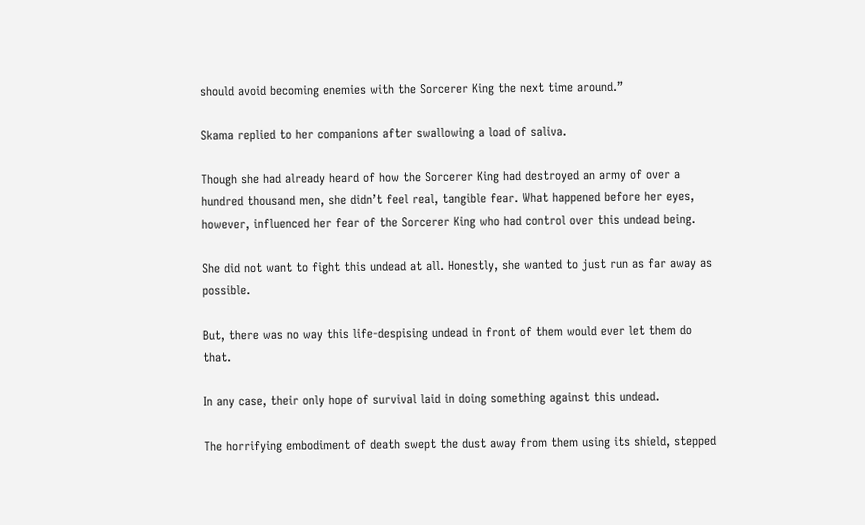should avoid becoming enemies with the Sorcerer King the next time around.”

Skama replied to her companions after swallowing a load of saliva.

Though she had already heard of how the Sorcerer King had destroyed an army of over a hundred thousand men, she didn’t feel real, tangible fear. What happened before her eyes, however, influenced her fear of the Sorcerer King who had control over this undead being.

She did not want to fight this undead at all. Honestly, she wanted to just run as far away as possible.

But, there was no way this life-despising undead in front of them would ever let them do that.

In any case, their only hope of survival laid in doing something against this undead.

The horrifying embodiment of death swept the dust away from them using its shield, stepped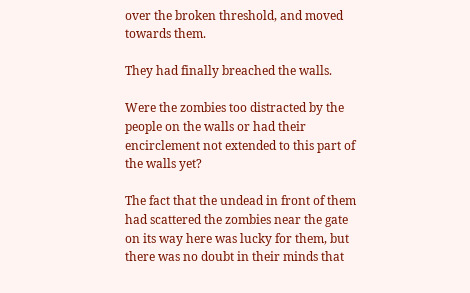over the broken threshold, and moved towards them.

They had finally breached the walls.

Were the zombies too distracted by the people on the walls or had their encirclement not extended to this part of the walls yet?

The fact that the undead in front of them had scattered the zombies near the gate on its way here was lucky for them, but there was no doubt in their minds that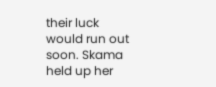their luck would run out soon. Skama held up her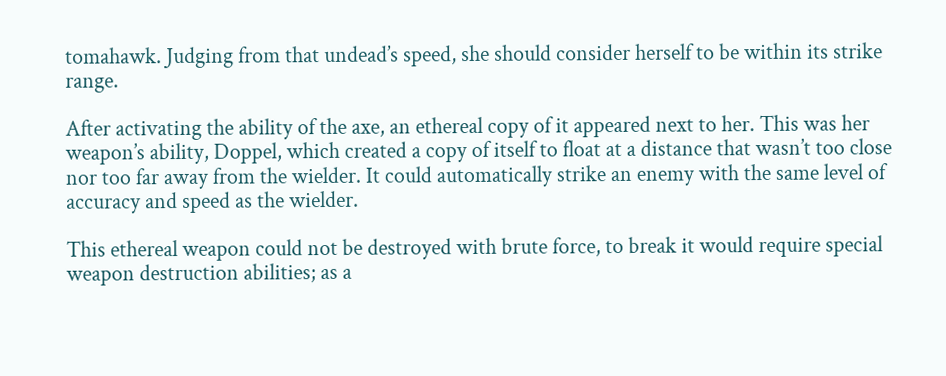tomahawk. Judging from that undead’s speed, she should consider herself to be within its strike range.

After activating the ability of the axe, an ethereal copy of it appeared next to her. This was her weapon’s ability, Doppel, which created a copy of itself to float at a distance that wasn’t too close nor too far away from the wielder. It could automatically strike an enemy with the same level of accuracy and speed as the wielder.

This ethereal weapon could not be destroyed with brute force, to break it would require special weapon destruction abilities; as a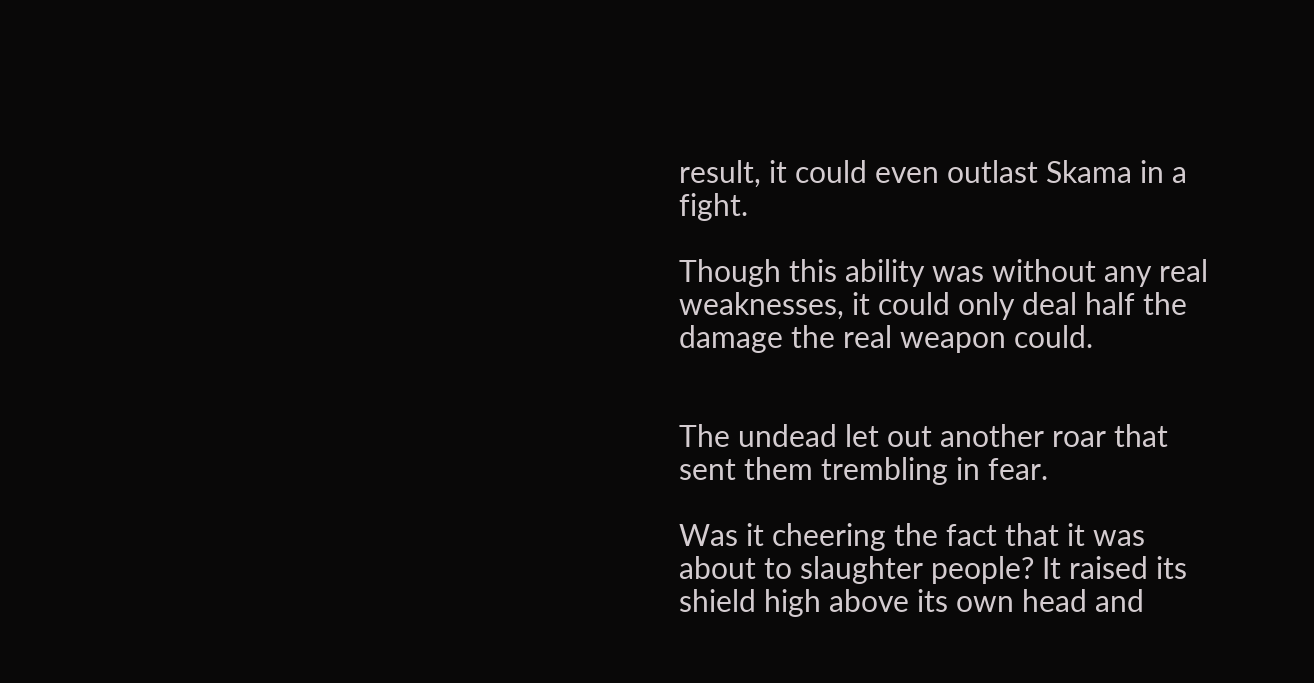result, it could even outlast Skama in a fight.

Though this ability was without any real weaknesses, it could only deal half the damage the real weapon could.


The undead let out another roar that sent them trembling in fear.

Was it cheering the fact that it was about to slaughter people? It raised its shield high above its own head and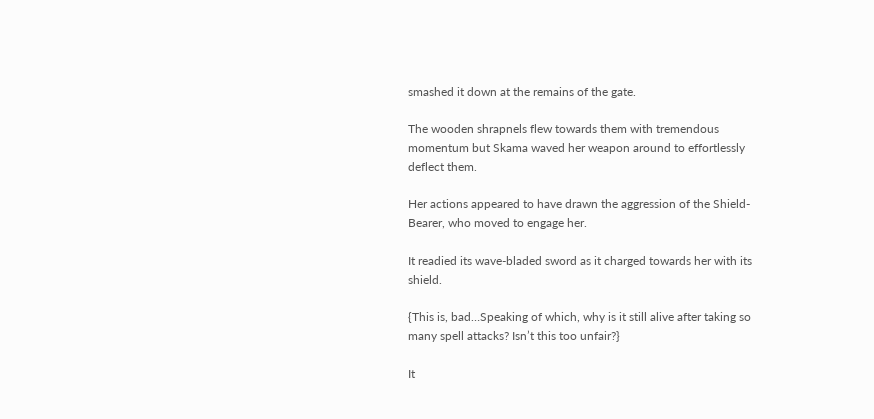smashed it down at the remains of the gate.

The wooden shrapnels flew towards them with tremendous momentum but Skama waved her weapon around to effortlessly deflect them.

Her actions appeared to have drawn the aggression of the Shield-Bearer, who moved to engage her.

It readied its wave-bladed sword as it charged towards her with its shield.

{This is, bad…Speaking of which, why is it still alive after taking so many spell attacks? Isn’t this too unfair?}

It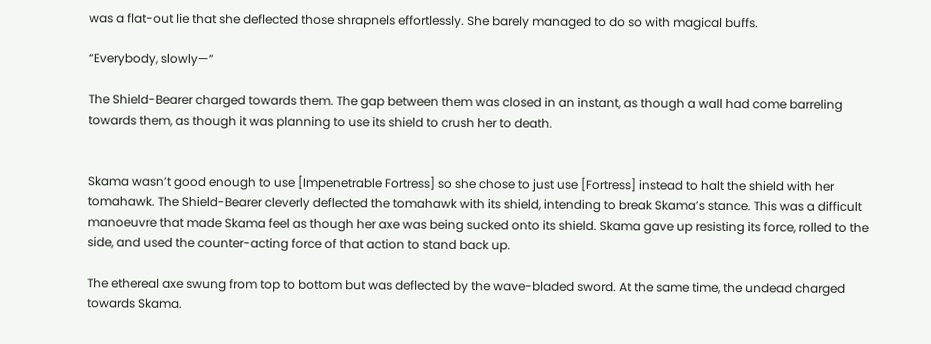was a flat-out lie that she deflected those shrapnels effortlessly. She barely managed to do so with magical buffs.

“Everybody, slowly—”

The Shield-Bearer charged towards them. The gap between them was closed in an instant, as though a wall had come barreling towards them, as though it was planning to use its shield to crush her to death.


Skama wasn’t good enough to use [Impenetrable Fortress] so she chose to just use [Fortress] instead to halt the shield with her tomahawk. The Shield-Bearer cleverly deflected the tomahawk with its shield, intending to break Skama’s stance. This was a difficult manoeuvre that made Skama feel as though her axe was being sucked onto its shield. Skama gave up resisting its force, rolled to the side, and used the counter-acting force of that action to stand back up.

The ethereal axe swung from top to bottom but was deflected by the wave-bladed sword. At the same time, the undead charged towards Skama.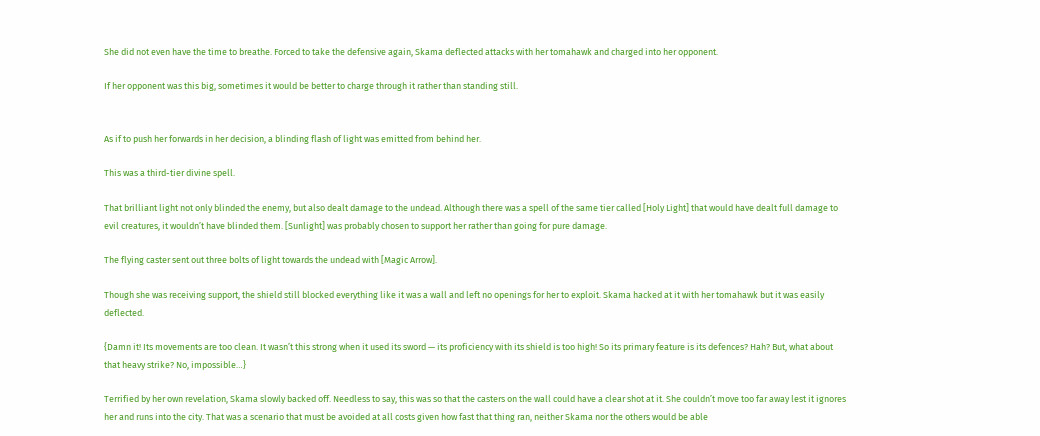She did not even have the time to breathe. Forced to take the defensive again, Skama deflected attacks with her tomahawk and charged into her opponent.

If her opponent was this big, sometimes it would be better to charge through it rather than standing still.


As if to push her forwards in her decision, a blinding flash of light was emitted from behind her.

This was a third-tier divine spell.

That brilliant light not only blinded the enemy, but also dealt damage to the undead. Although there was a spell of the same tier called [Holy Light] that would have dealt full damage to evil creatures, it wouldn’t have blinded them. [Sunlight] was probably chosen to support her rather than going for pure damage.

The flying caster sent out three bolts of light towards the undead with [Magic Arrow].

Though she was receiving support, the shield still blocked everything like it was a wall and left no openings for her to exploit. Skama hacked at it with her tomahawk but it was easily deflected.

{Damn it! Its movements are too clean. It wasn’t this strong when it used its sword — its proficiency with its shield is too high! So its primary feature is its defences? Hah? But, what about that heavy strike? No, impossible…}

Terrified by her own revelation, Skama slowly backed off. Needless to say, this was so that the casters on the wall could have a clear shot at it. She couldn’t move too far away lest it ignores her and runs into the city. That was a scenario that must be avoided at all costs given how fast that thing ran, neither Skama nor the others would be able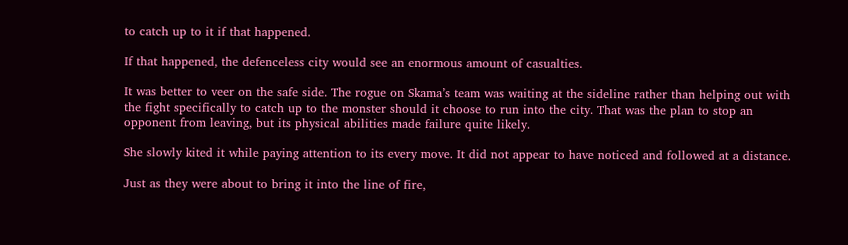to catch up to it if that happened.

If that happened, the defenceless city would see an enormous amount of casualties.

It was better to veer on the safe side. The rogue on Skama’s team was waiting at the sideline rather than helping out with the fight specifically to catch up to the monster should it choose to run into the city. That was the plan to stop an opponent from leaving, but its physical abilities made failure quite likely.

She slowly kited it while paying attention to its every move. It did not appear to have noticed and followed at a distance.

Just as they were about to bring it into the line of fire,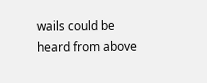wails could be heard from above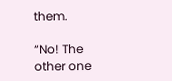them.

“No! The other one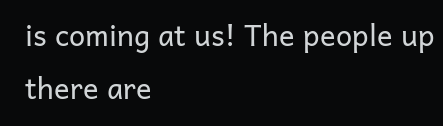is coming at us! The people up there are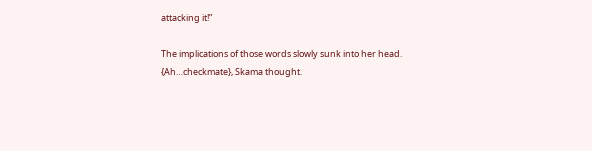attacking it!”

The implications of those words slowly sunk into her head. {Ah…checkmate}, Skama thought.